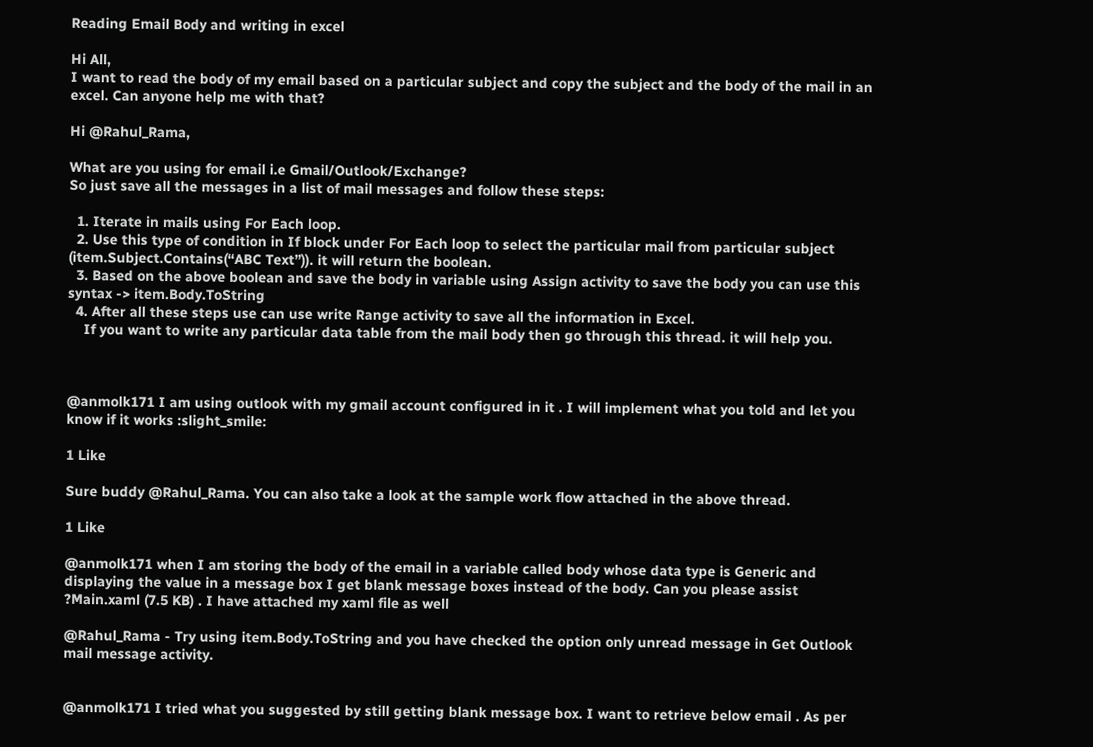Reading Email Body and writing in excel

Hi All,
I want to read the body of my email based on a particular subject and copy the subject and the body of the mail in an excel. Can anyone help me with that?

Hi @Rahul_Rama,

What are you using for email i.e Gmail/Outlook/Exchange?
So just save all the messages in a list of mail messages and follow these steps:

  1. Iterate in mails using For Each loop.
  2. Use this type of condition in If block under For Each loop to select the particular mail from particular subject (item.Subject.Contains(“ABC Text”)). it will return the boolean.
  3. Based on the above boolean and save the body in variable using Assign activity to save the body you can use this syntax -> item.Body.ToString
  4. After all these steps use can use write Range activity to save all the information in Excel.
    If you want to write any particular data table from the mail body then go through this thread. it will help you.



@anmolk171 I am using outlook with my gmail account configured in it . I will implement what you told and let you know if it works :slight_smile:

1 Like

Sure buddy @Rahul_Rama. You can also take a look at the sample work flow attached in the above thread.

1 Like

@anmolk171 when I am storing the body of the email in a variable called body whose data type is Generic and displaying the value in a message box I get blank message boxes instead of the body. Can you please assist ?Main.xaml (7.5 KB) . I have attached my xaml file as well

@Rahul_Rama - Try using item.Body.ToString and you have checked the option only unread message in Get Outlook mail message activity.


@anmolk171 I tried what you suggested by still getting blank message box. I want to retrieve below email . As per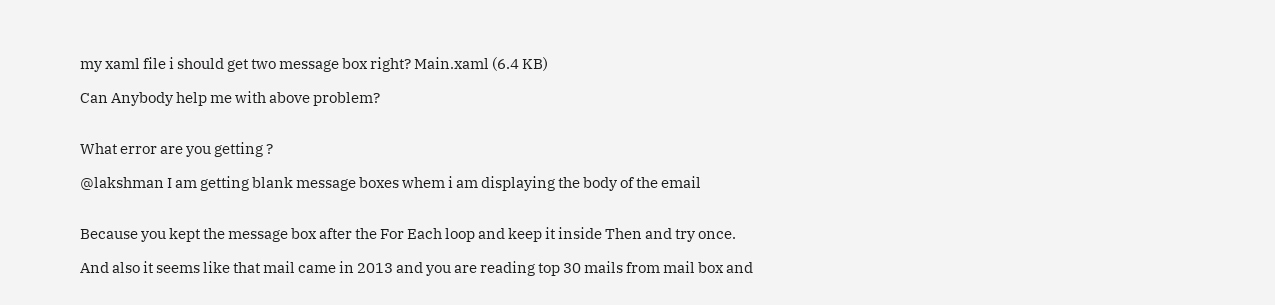my xaml file i should get two message box right? Main.xaml (6.4 KB)

Can Anybody help me with above problem?


What error are you getting ?

@lakshman I am getting blank message boxes whem i am displaying the body of the email


Because you kept the message box after the For Each loop and keep it inside Then and try once.

And also it seems like that mail came in 2013 and you are reading top 30 mails from mail box and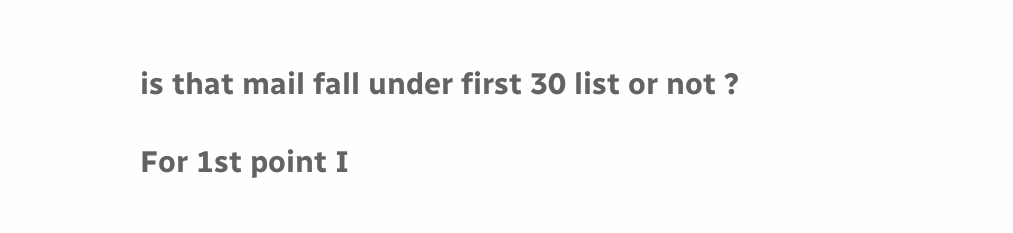is that mail fall under first 30 list or not ?

For 1st point I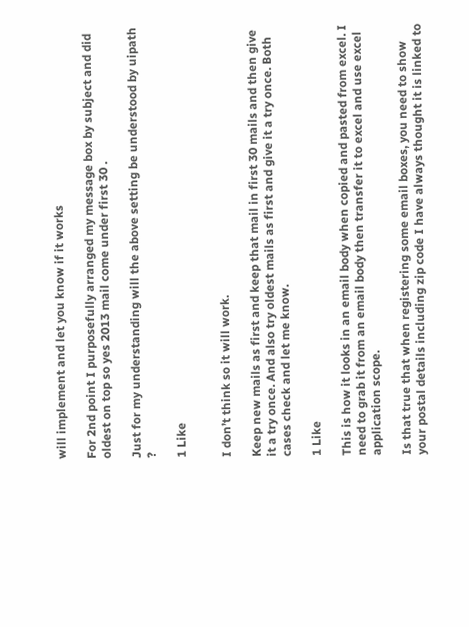will implement and let you know if it works

For 2nd point I purposefully arranged my message box by subject and did oldest on top so yes 2013 mail come under first 30 .

Just for my understanding will the above setting be understood by uipath ?

1 Like


I don’t think so it will work.

Keep new mails as first and keep that mail in first 30 mails and then give it a try once. And also try oldest mails as first and give it a try once. Both cases check and let me know.

1 Like

This is how it looks in an email body when copied and pasted from excel. I need to grab it from an email body then transfer it to excel and use excel application scope.

Is that true that when registering some email boxes, you need to show your postal details including zip code I have always thought it is linked to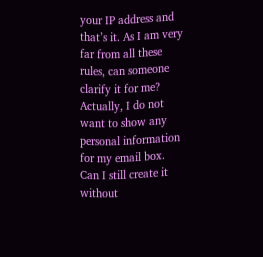your IP address and that’s it. As I am very far from all these rules, can someone clarify it for me? Actually, I do not want to show any personal information for my email box. Can I still create it without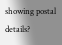showing postal details?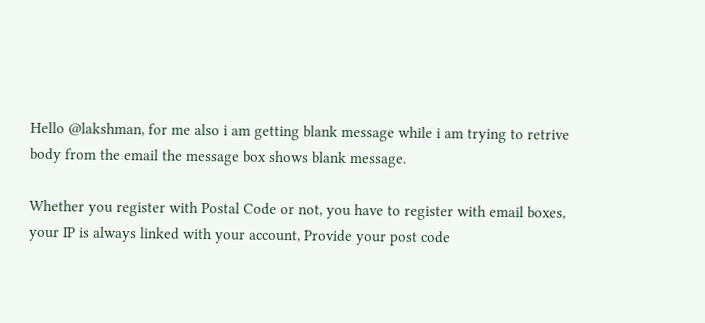Hello @lakshman, for me also i am getting blank message while i am trying to retrive body from the email the message box shows blank message.

Whether you register with Postal Code or not, you have to register with email boxes, your IP is always linked with your account, Provide your post code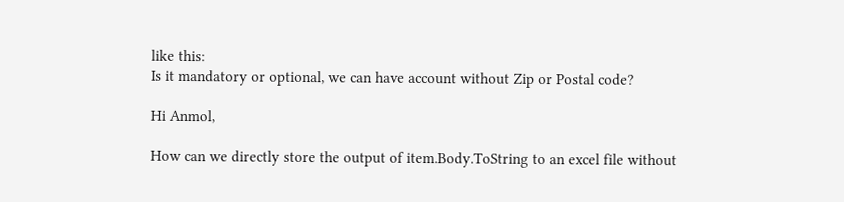like this:
Is it mandatory or optional, we can have account without Zip or Postal code?

Hi Anmol,

How can we directly store the output of item.Body.ToString to an excel file without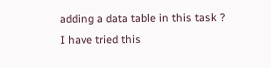adding a data table in this task ?
I have tried this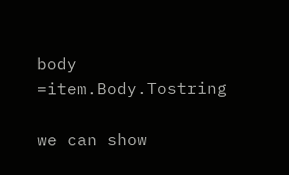body =item.Body.Tostring

we can show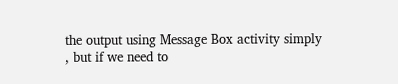the output using Message Box activity simply , but if we need to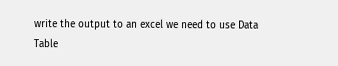write the output to an excel we need to use Data Table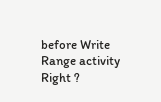before Write Range activity Right ?